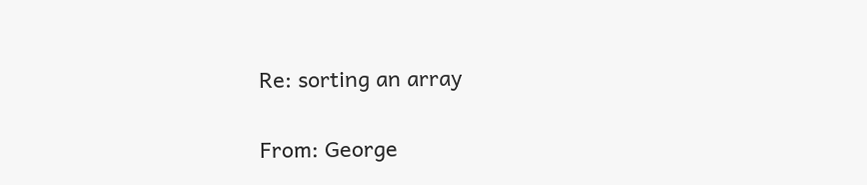Re: sorting an array

From: George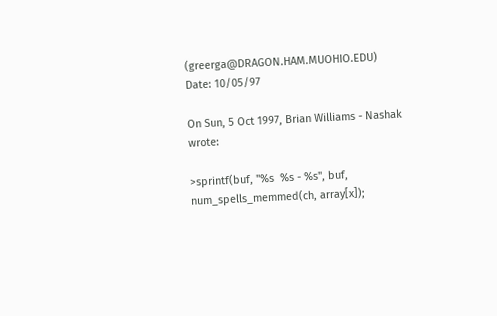(greerga@DRAGON.HAM.MUOHIO.EDU)
Date: 10/05/97

On Sun, 5 Oct 1997, Brian Williams - Nashak wrote:

>sprintf(buf, "%s  %s - %s", buf, num_spells_memmed(ch, array[x]);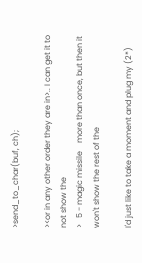>send_to_char(buf, ch);

><or in any other order they are in>.. I can get it to not show the
>   5 - magic missile    more than once, but then it won't show the rest of the

I'd just like to take a moment and plug my (2*)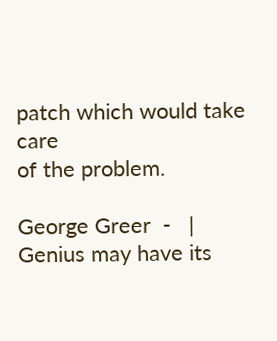patch which would take care
of the problem.

George Greer  -   | Genius may have its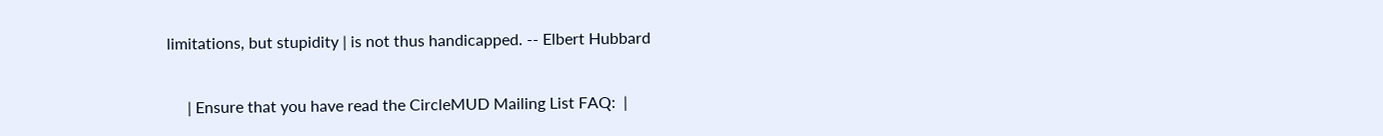limitations, but stupidity | is not thus handicapped. -- Elbert Hubbard

     | Ensure that you have read the CircleMUD Mailing List FAQ:  |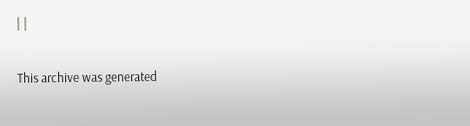| |

This archive was generated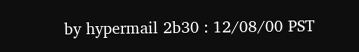by hypermail 2b30 : 12/08/00 PST